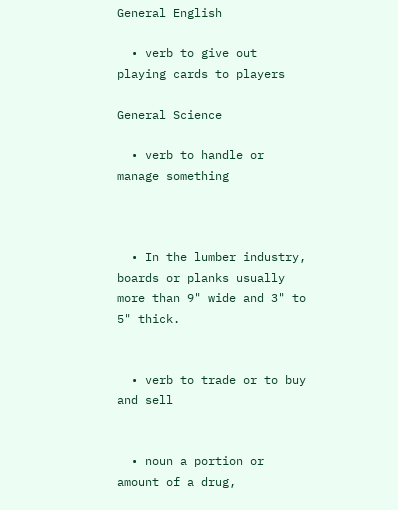General English

  • verb to give out playing cards to players

General Science

  • verb to handle or manage something



  • In the lumber industry, boards or planks usually more than 9" wide and 3" to 5" thick.


  • verb to trade or to buy and sell


  • noun a portion or amount of a drug,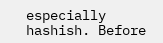especially hashish. Before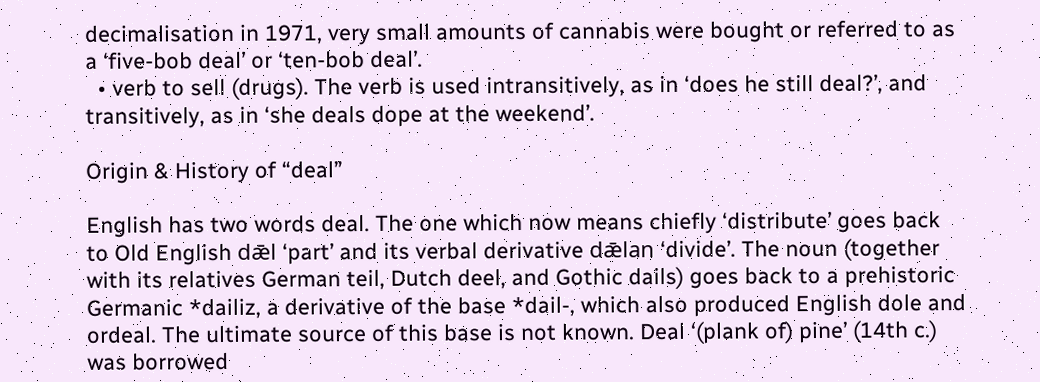decimalisation in 1971, very small amounts of cannabis were bought or referred to as a ‘five-bob deal’ or ‘ten-bob deal’.
  • verb to sell (drugs). The verb is used intransitively, as in ‘does he still deal?’, and transitively, as in ‘she deals dope at the weekend’.

Origin & History of “deal”

English has two words deal. The one which now means chiefly ‘distribute’ goes back to Old English dǣl ‘part’ and its verbal derivative dǣlan ‘divide’. The noun (together with its relatives German teil, Dutch deel, and Gothic dails) goes back to a prehistoric Germanic *dailiz, a derivative of the base *dail-, which also produced English dole and ordeal. The ultimate source of this base is not known. Deal ‘(plank of) pine’ (14th c.) was borrowed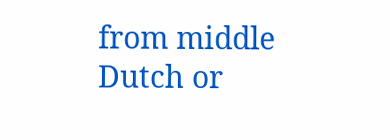from middle Dutch or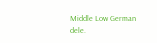Middle Low German dele.